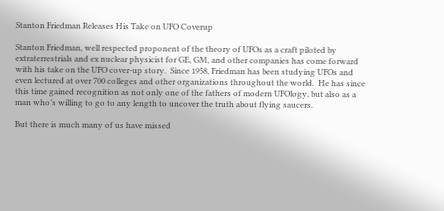Stanton Friedman Releases His Take on UFO Coverup

Stanton Friedman, well respected proponent of the theory of UFOs as a craft piloted by extraterrestrials and ex nuclear physicist for GE, GM, and other companies has come forward with his take on the UFO cover-up story.  Since 1958, Friedman has been studying UFOs and even lectured at over 700 colleges and other organizations throughout the world.  He has since this time gained recognition as not only one of the fathers of modern UFOlogy, but also as a man who’s willing to go to any length to uncover the truth about flying saucers.

But there is much many of us have missed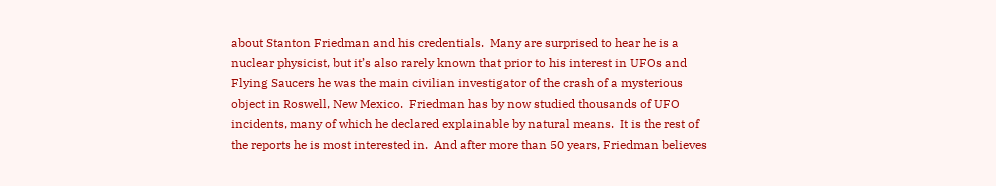about Stanton Friedman and his credentials.  Many are surprised to hear he is a nuclear physicist, but it’s also rarely known that prior to his interest in UFOs and Flying Saucers he was the main civilian investigator of the crash of a mysterious object in Roswell, New Mexico.  Friedman has by now studied thousands of UFO incidents, many of which he declared explainable by natural means.  It is the rest of the reports he is most interested in.  And after more than 50 years, Friedman believes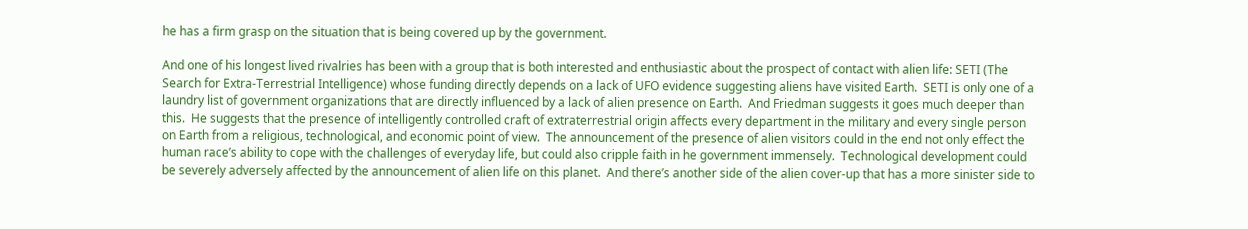he has a firm grasp on the situation that is being covered up by the government.

And one of his longest lived rivalries has been with a group that is both interested and enthusiastic about the prospect of contact with alien life: SETI (The Search for Extra-Terrestrial Intelligence) whose funding directly depends on a lack of UFO evidence suggesting aliens have visited Earth.  SETI is only one of a laundry list of government organizations that are directly influenced by a lack of alien presence on Earth.  And Friedman suggests it goes much deeper than this.  He suggests that the presence of intelligently controlled craft of extraterrestrial origin affects every department in the military and every single person on Earth from a religious, technological, and economic point of view.  The announcement of the presence of alien visitors could in the end not only effect the human race’s ability to cope with the challenges of everyday life, but could also cripple faith in he government immensely.  Technological development could be severely adversely affected by the announcement of alien life on this planet.  And there’s another side of the alien cover-up that has a more sinister side to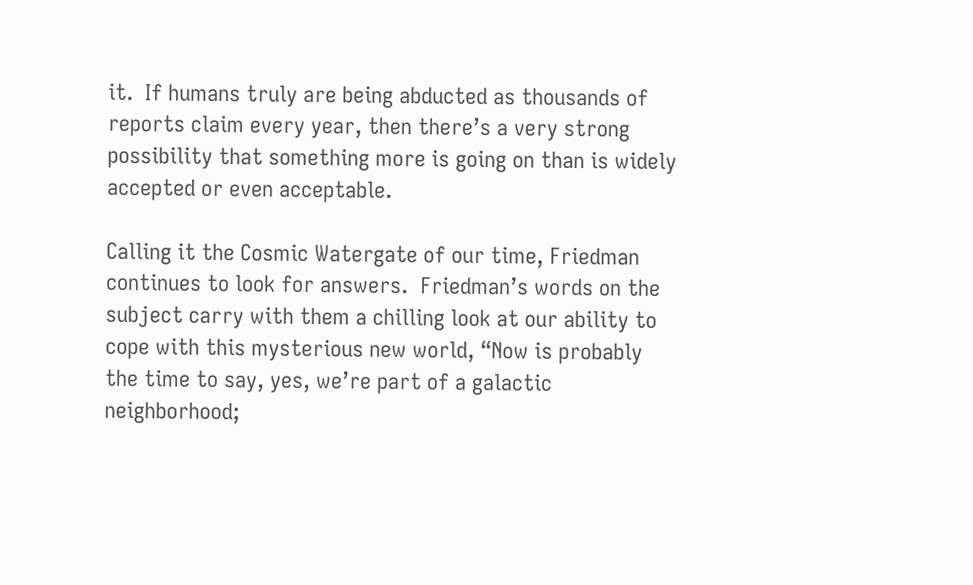it.  If humans truly are being abducted as thousands of reports claim every year, then there’s a very strong possibility that something more is going on than is widely accepted or even acceptable.

Calling it the Cosmic Watergate of our time, Friedman continues to look for answers.  Friedman’s words on the subject carry with them a chilling look at our ability to cope with this mysterious new world, “Now is probably the time to say, yes, we’re part of a galactic neighborhood;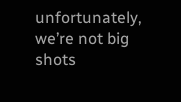unfortunately, we’re not big shots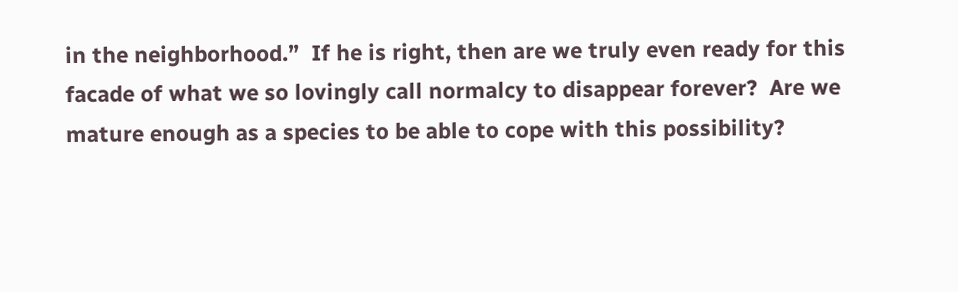in the neighborhood.”  If he is right, then are we truly even ready for this facade of what we so lovingly call normalcy to disappear forever?  Are we mature enough as a species to be able to cope with this possibility?